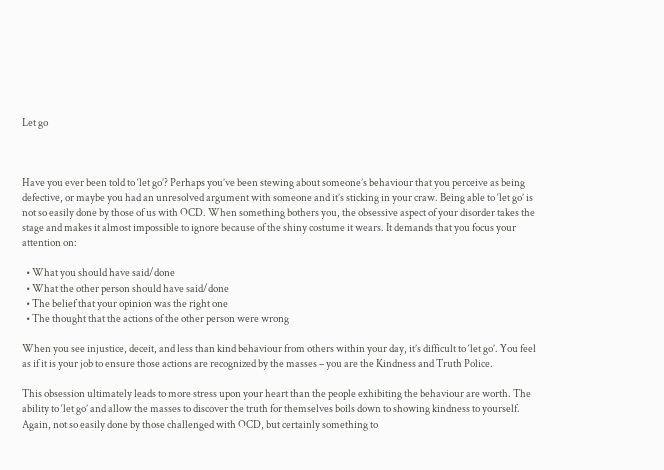Let go



Have you ever been told to ‘let go’? Perhaps you’ve been stewing about someone’s behaviour that you perceive as being defective, or maybe you had an unresolved argument with someone and it’s sticking in your craw. Being able to ‘let go’ is not so easily done by those of us with OCD. When something bothers you, the obsessive aspect of your disorder takes the stage and makes it almost impossible to ignore because of the shiny costume it wears. It demands that you focus your attention on:

  • What you should have said/done
  • What the other person should have said/done
  • The belief that your opinion was the right one
  • The thought that the actions of the other person were wrong

When you see injustice, deceit, and less than kind behaviour from others within your day, it’s difficult to ‘let go’. You feel as if it is your job to ensure those actions are recognized by the masses – you are the Kindness and Truth Police.

This obsession ultimately leads to more stress upon your heart than the people exhibiting the behaviour are worth. The ability to ‘let go’ and allow the masses to discover the truth for themselves boils down to showing kindness to yourself. Again, not so easily done by those challenged with OCD, but certainly something to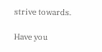strive towards.

Have you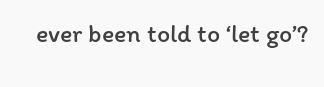ever been told to ‘let go’?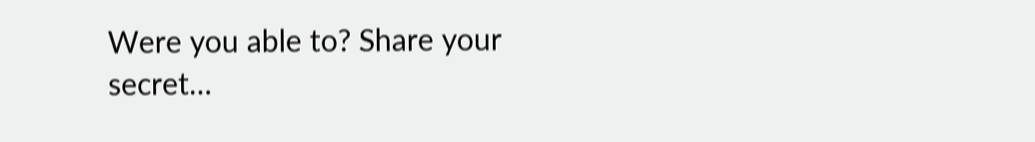Were you able to? Share your secret…